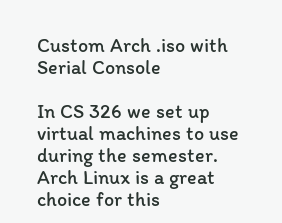Custom Arch .iso with Serial Console

In CS 326 we set up virtual machines to use during the semester. Arch Linux is a great choice for this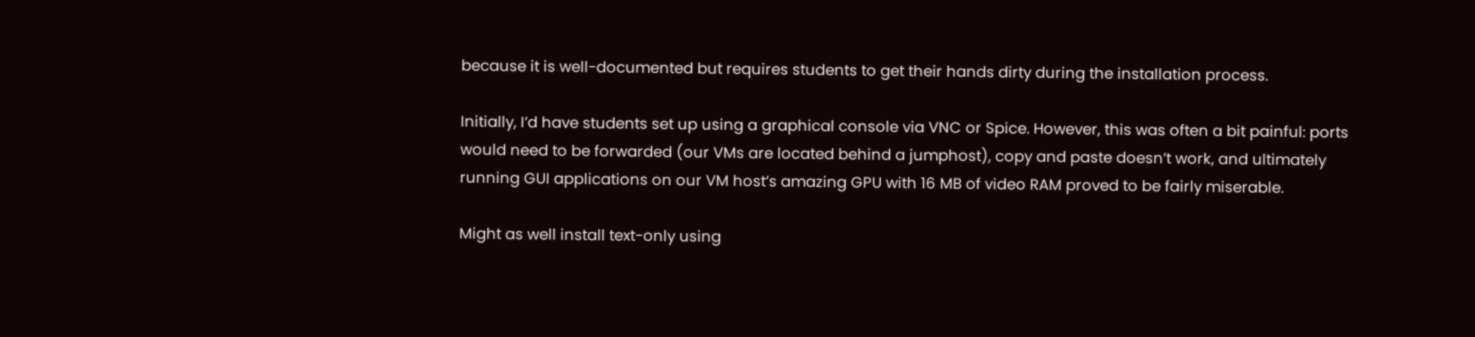because it is well-documented but requires students to get their hands dirty during the installation process.

Initially, I’d have students set up using a graphical console via VNC or Spice. However, this was often a bit painful: ports would need to be forwarded (our VMs are located behind a jumphost), copy and paste doesn’t work, and ultimately running GUI applications on our VM host’s amazing GPU with 16 MB of video RAM proved to be fairly miserable.

Might as well install text-only using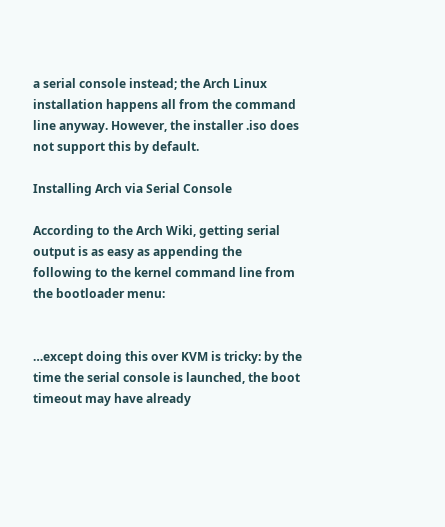a serial console instead; the Arch Linux installation happens all from the command line anyway. However, the installer .iso does not support this by default.

Installing Arch via Serial Console

According to the Arch Wiki, getting serial output is as easy as appending the following to the kernel command line from the bootloader menu:


…except doing this over KVM is tricky: by the time the serial console is launched, the boot timeout may have already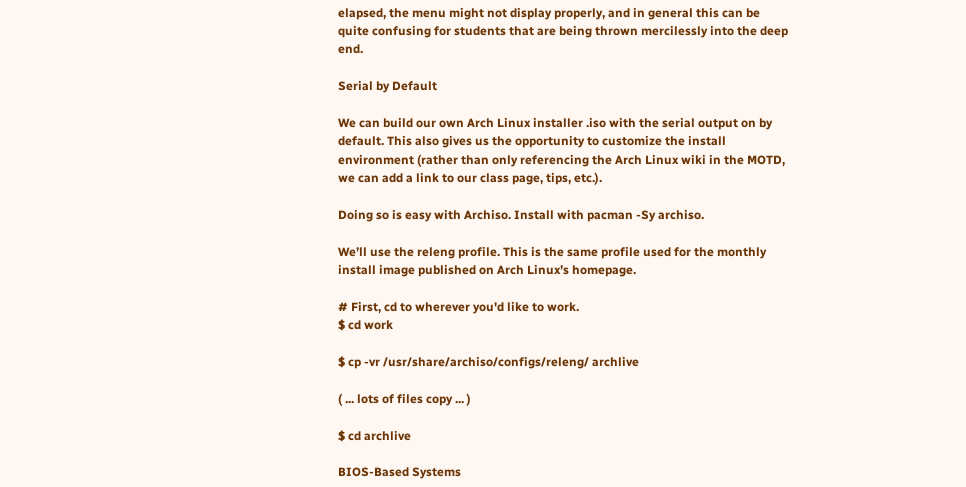elapsed, the menu might not display properly, and in general this can be quite confusing for students that are being thrown mercilessly into the deep end.

Serial by Default

We can build our own Arch Linux installer .iso with the serial output on by default. This also gives us the opportunity to customize the install environment (rather than only referencing the Arch Linux wiki in the MOTD, we can add a link to our class page, tips, etc.).

Doing so is easy with Archiso. Install with pacman -Sy archiso.

We’ll use the releng profile. This is the same profile used for the monthly install image published on Arch Linux’s homepage.

# First, cd to wherever you'd like to work.
$ cd work

$ cp -vr /usr/share/archiso/configs/releng/ archlive

( ... lots of files copy ... )

$ cd archlive

BIOS-Based Systems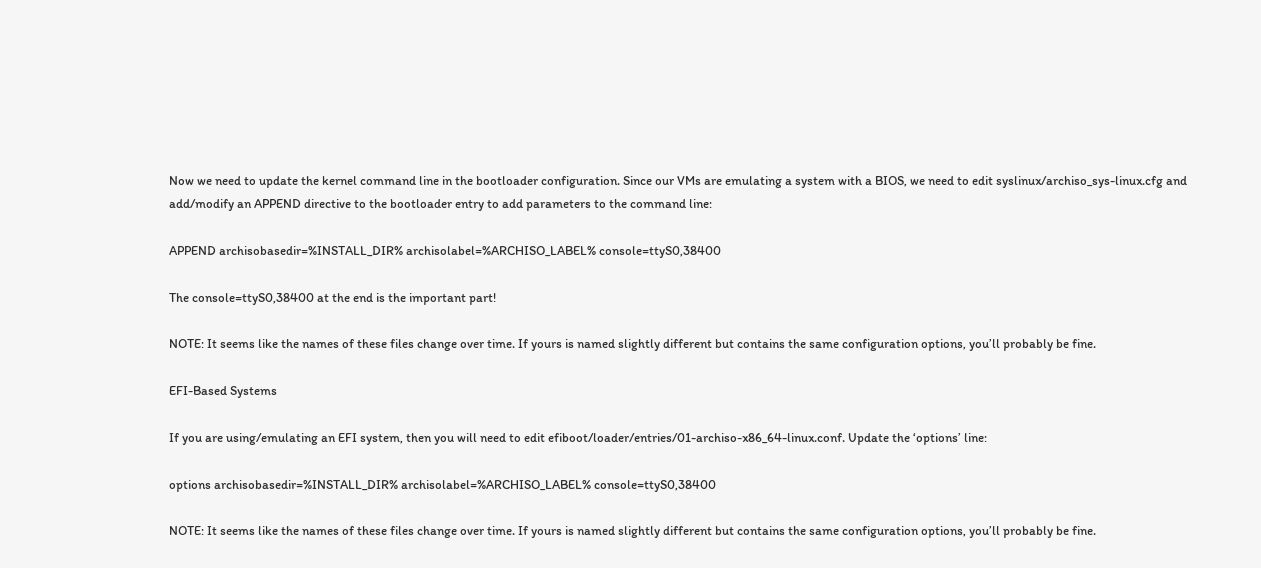Now we need to update the kernel command line in the bootloader configuration. Since our VMs are emulating a system with a BIOS, we need to edit syslinux/archiso_sys-linux.cfg and add/modify an APPEND directive to the bootloader entry to add parameters to the command line:

APPEND archisobasedir=%INSTALL_DIR% archisolabel=%ARCHISO_LABEL% console=ttyS0,38400

The console=ttyS0,38400 at the end is the important part!

NOTE: It seems like the names of these files change over time. If yours is named slightly different but contains the same configuration options, you’ll probably be fine.

EFI-Based Systems

If you are using/emulating an EFI system, then you will need to edit efiboot/loader/entries/01-archiso-x86_64-linux.conf. Update the ‘options’ line:

options archisobasedir=%INSTALL_DIR% archisolabel=%ARCHISO_LABEL% console=ttyS0,38400

NOTE: It seems like the names of these files change over time. If yours is named slightly different but contains the same configuration options, you’ll probably be fine.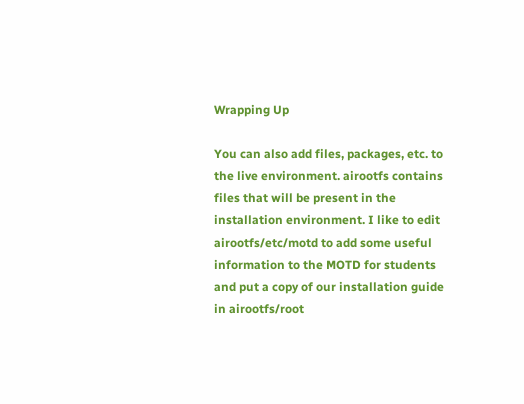Wrapping Up

You can also add files, packages, etc. to the live environment. airootfs contains files that will be present in the installation environment. I like to edit airootfs/etc/motd to add some useful information to the MOTD for students and put a copy of our installation guide in airootfs/root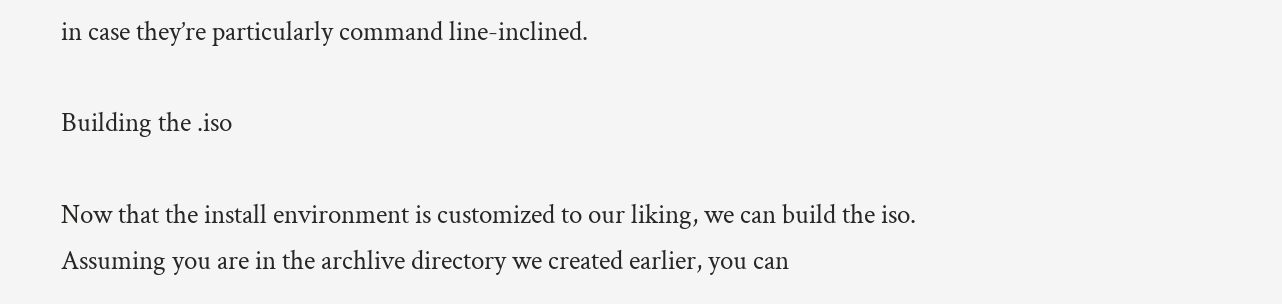in case they’re particularly command line-inclined.

Building the .iso

Now that the install environment is customized to our liking, we can build the iso. Assuming you are in the archlive directory we created earlier, you can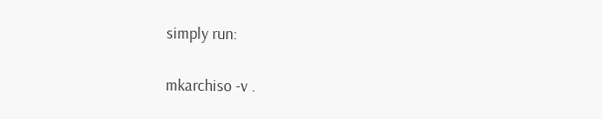simply run:

mkarchiso -v .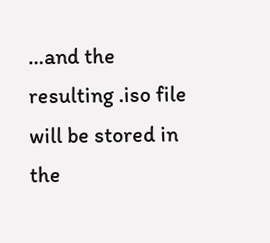…and the resulting .iso file will be stored in the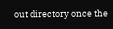out directory once the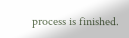process is finished.